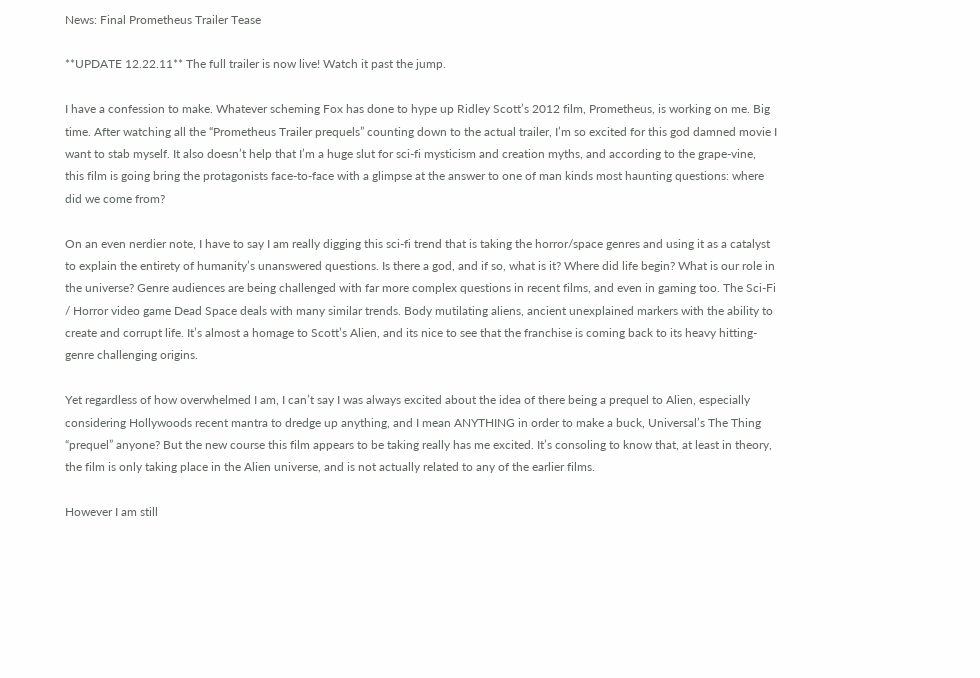News: Final Prometheus Trailer Tease

**UPDATE 12.22.11** The full trailer is now live! Watch it past the jump.

I have a confession to make. Whatever scheming Fox has done to hype up Ridley Scott’s 2012 film, Prometheus, is working on me. Big time. After watching all the “Prometheus Trailer prequels” counting down to the actual trailer, I’m so excited for this god damned movie I want to stab myself. It also doesn’t help that I’m a huge slut for sci-fi mysticism and creation myths, and according to the grape-vine, this film is going bring the protagonists face-to-face with a glimpse at the answer to one of man kinds most haunting questions: where did we come from?

On an even nerdier note, I have to say I am really digging this sci-fi trend that is taking the horror/space genres and using it as a catalyst to explain the entirety of humanity’s unanswered questions. Is there a god, and if so, what is it? Where did life begin? What is our role in the universe? Genre audiences are being challenged with far more complex questions in recent films, and even in gaming too. The Sci-Fi / Horror video game Dead Space deals with many similar trends. Body mutilating aliens, ancient unexplained markers with the ability to create and corrupt life. It’s almost a homage to Scott’s Alien, and its nice to see that the franchise is coming back to its heavy hitting- genre challenging origins.

Yet regardless of how overwhelmed I am, I can’t say I was always excited about the idea of there being a prequel to Alien, especially considering Hollywoods recent mantra to dredge up anything, and I mean ANYTHING in order to make a buck, Universal’s The Thing “prequel” anyone? But the new course this film appears to be taking really has me excited. It’s consoling to know that, at least in theory, the film is only taking place in the Alien universe, and is not actually related to any of the earlier films.

However I am still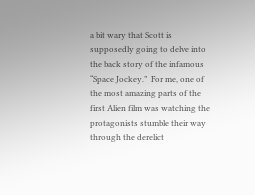a bit wary that Scott is supposedly going to delve into the back story of the infamous “Space Jockey.”  For me, one of the most amazing parts of the first Alien film was watching the protagonists stumble their way through the derelict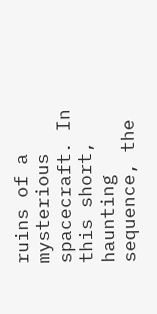ruins of a mysterious spacecraft. In this short, haunting sequence, the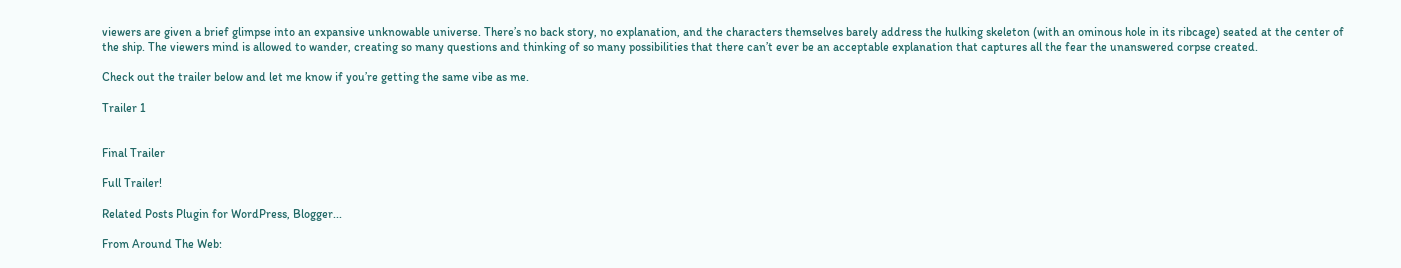viewers are given a brief glimpse into an expansive unknowable universe. There’s no back story, no explanation, and the characters themselves barely address the hulking skeleton (with an ominous hole in its ribcage) seated at the center of the ship. The viewers mind is allowed to wander, creating so many questions and thinking of so many possibilities that there can’t ever be an acceptable explanation that captures all the fear the unanswered corpse created.

Check out the trailer below and let me know if you’re getting the same vibe as me.

Trailer 1


Final Trailer

Full Trailer!

Related Posts Plugin for WordPress, Blogger...

From Around The Web: